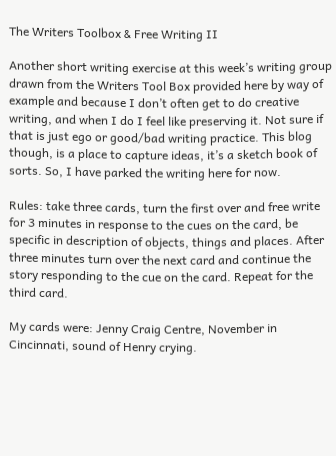The Writers Toolbox & Free Writing II

Another short writing exercise at this week’s writing group drawn from the Writers Tool Box provided here by way of example and because I don’t often get to do creative writing, and when I do I feel like preserving it. Not sure if that is just ego or good/bad writing practice. This blog though, is a place to capture ideas, it’s a sketch book of sorts. So, I have parked the writing here for now.

Rules: take three cards, turn the first over and free write for 3 minutes in response to the cues on the card, be specific in description of objects, things and places. After three minutes turn over the next card and continue the story responding to the cue on the card. Repeat for the third card.

My cards were: Jenny Craig Centre, November in Cincinnati, sound of Henry crying.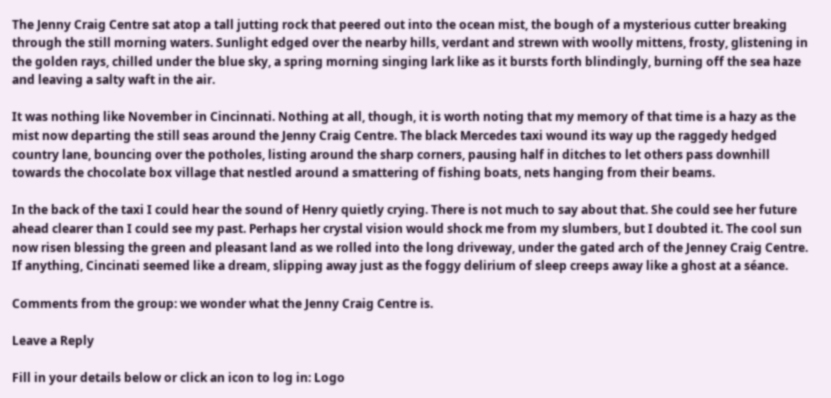The Jenny Craig Centre sat atop a tall jutting rock that peered out into the ocean mist, the bough of a mysterious cutter breaking through the still morning waters. Sunlight edged over the nearby hills, verdant and strewn with woolly mittens, frosty, glistening in the golden rays, chilled under the blue sky, a spring morning singing lark like as it bursts forth blindingly, burning off the sea haze and leaving a salty waft in the air.

It was nothing like November in Cincinnati. Nothing at all, though, it is worth noting that my memory of that time is a hazy as the mist now departing the still seas around the Jenny Craig Centre. The black Mercedes taxi wound its way up the raggedy hedged country lane, bouncing over the potholes, listing around the sharp corners, pausing half in ditches to let others pass downhill towards the chocolate box village that nestled around a smattering of fishing boats, nets hanging from their beams.

In the back of the taxi I could hear the sound of Henry quietly crying. There is not much to say about that. She could see her future ahead clearer than I could see my past. Perhaps her crystal vision would shock me from my slumbers, but I doubted it. The cool sun now risen blessing the green and pleasant land as we rolled into the long driveway, under the gated arch of the Jenney Craig Centre. If anything, Cincinati seemed like a dream, slipping away just as the foggy delirium of sleep creeps away like a ghost at a séance.

Comments from the group: we wonder what the Jenny Craig Centre is.

Leave a Reply

Fill in your details below or click an icon to log in: Logo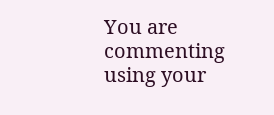You are commenting using your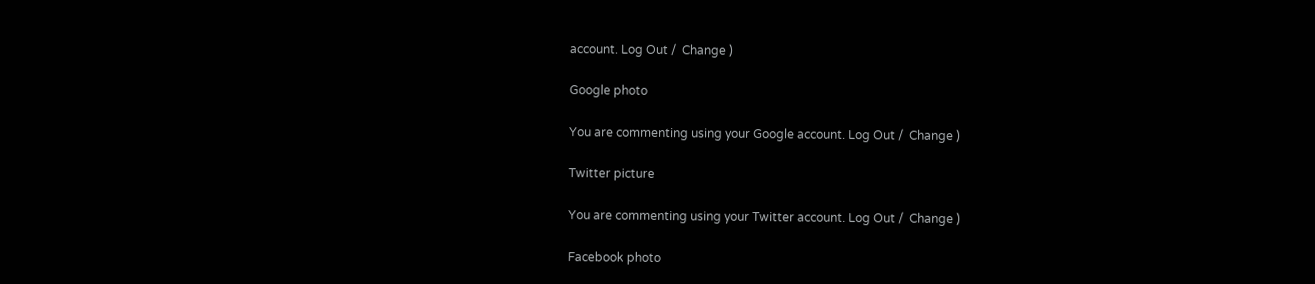account. Log Out /  Change )

Google photo

You are commenting using your Google account. Log Out /  Change )

Twitter picture

You are commenting using your Twitter account. Log Out /  Change )

Facebook photo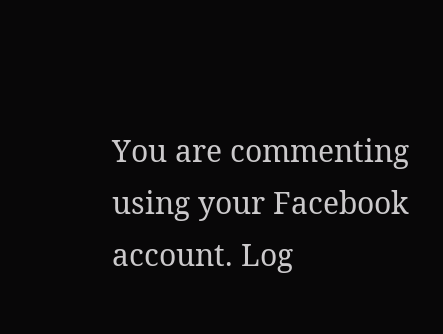You are commenting using your Facebook account. Log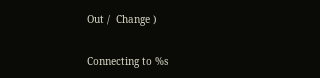Out /  Change )

Connecting to %s